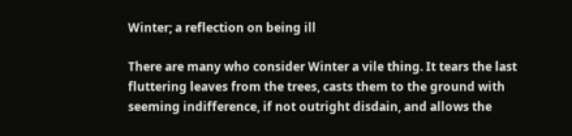Winter; a reflection on being ill

There are many who consider Winter a vile thing. It tears the last fluttering leaves from the trees, casts them to the ground with seeming indifference, if not outright disdain, and allows the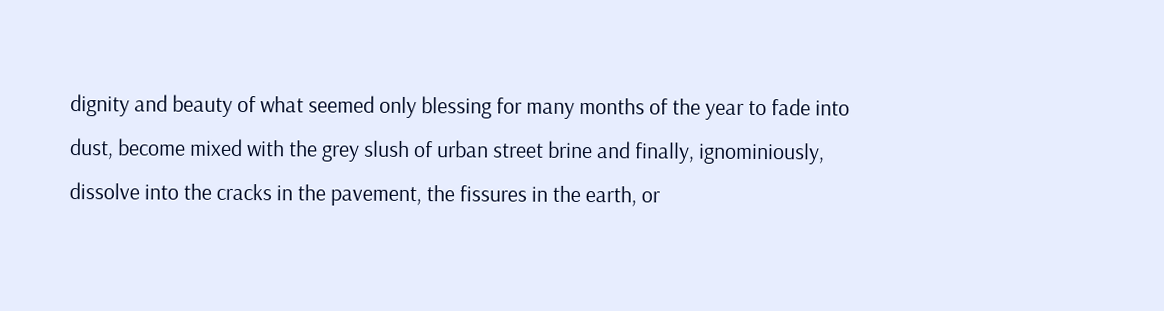dignity and beauty of what seemed only blessing for many months of the year to fade into dust, become mixed with the grey slush of urban street brine and finally, ignominiously, dissolve into the cracks in the pavement, the fissures in the earth, or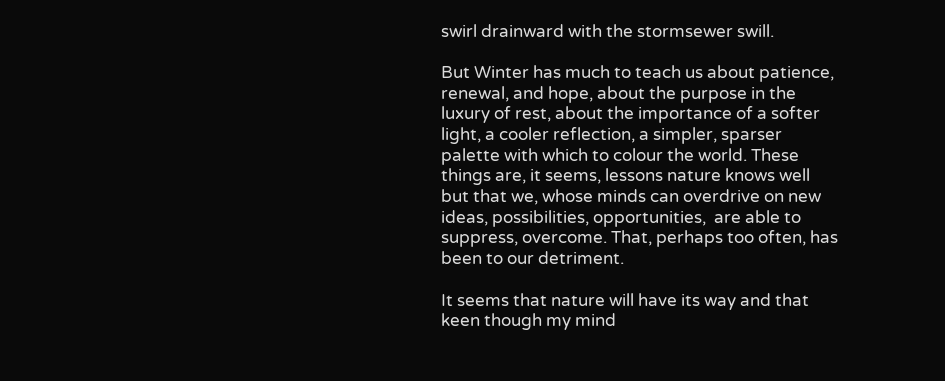swirl drainward with the stormsewer swill.

But Winter has much to teach us about patience, renewal, and hope, about the purpose in the luxury of rest, about the importance of a softer light, a cooler reflection, a simpler, sparser palette with which to colour the world. These things are, it seems, lessons nature knows well but that we, whose minds can overdrive on new ideas, possibilities, opportunities,  are able to suppress, overcome. That, perhaps too often, has been to our detriment.

It seems that nature will have its way and that keen though my mind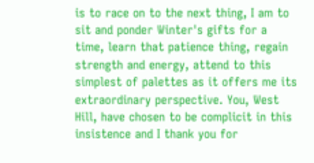is to race on to the next thing, I am to sit and ponder Winter's gifts for a time, learn that patience thing, regain strength and energy, attend to this simplest of palettes as it offers me its extraordinary perspective. You, West Hill, have chosen to be complicit in this insistence and I thank you for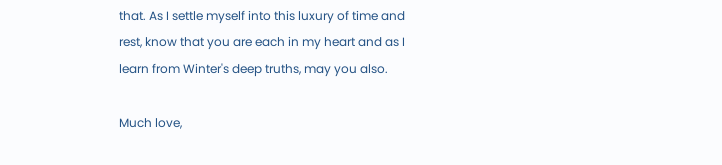that. As I settle myself into this luxury of time and rest, know that you are each in my heart and as I learn from Winter's deep truths, may you also.

Much love,